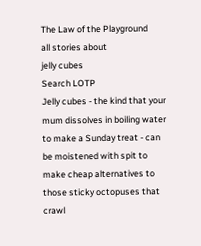The Law of the Playground
all stories about
jelly cubes
Search LOTP
Jelly cubes - the kind that your mum dissolves in boiling water to make a Sunday treat - can be moistened with spit to make cheap alternatives to those sticky octopuses that crawl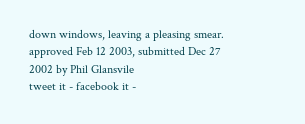down windows, leaving a pleasing smear.
approved Feb 12 2003, submitted Dec 27 2002 by Phil Glansvile
tweet it - facebook it -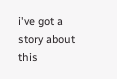i've got a story about this